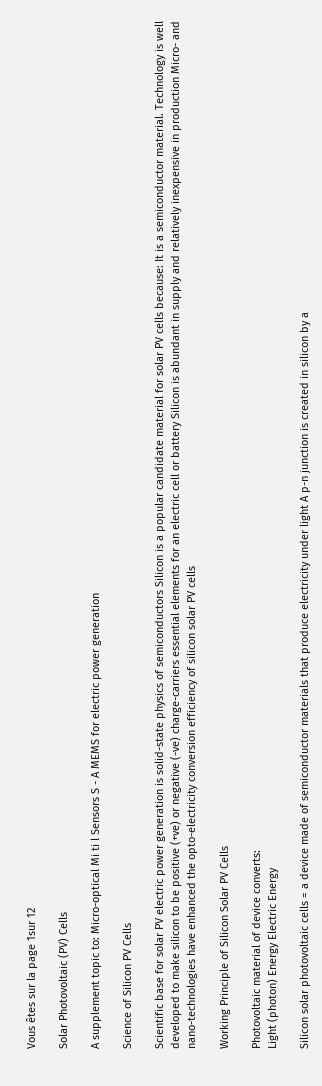Vous êtes sur la page 1sur 12

Solar Photovoltaic (PV) Cells

A supplement topic to: Micro-optical Mi ti l Sensors S - A MEMS for electric power generation

Science of Silicon PV Cells

Scientific base for solar PV electric power generation is solid-state physics of semiconductors Silicon is a popular candidate material for solar PV cells because: It is a semiconductor material. Technology is well developed to make silicon to be positive (+ve) or negative (-ve) charge-carriers essential elements for an electric cell or battery Silicon is abundant in supply and relatively inexpensive in production Micro- and nano-technologies have enhanced the opto-electricity conversion efficiency of silicon solar PV cells

Working Principle of Silicon Solar PV Cells

Photovoltaic material of device converts:
Light (photon) Energy Electric Energy

Silicon solar photovoltaic cells = a device made of semiconductor materials that produce electricity under light A p-n junction is created in silicon by a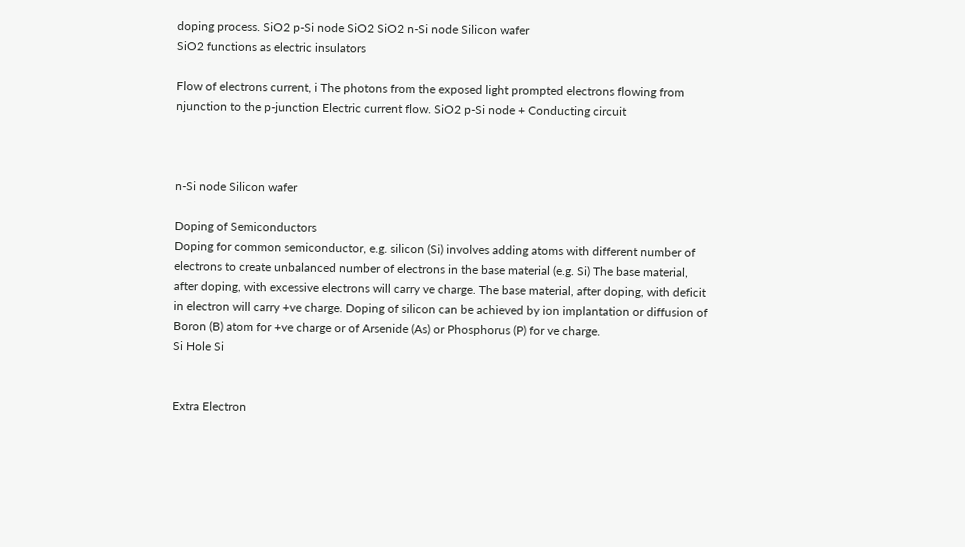doping process. SiO2 p-Si node SiO2 SiO2 n-Si node Silicon wafer
SiO2 functions as electric insulators

Flow of electrons current, i The photons from the exposed light prompted electrons flowing from njunction to the p-junction Electric current flow. SiO2 p-Si node + Conducting circuit



n-Si node Silicon wafer

Doping of Semiconductors
Doping for common semiconductor, e.g. silicon (Si) involves adding atoms with different number of electrons to create unbalanced number of electrons in the base material (e.g. Si) The base material, after doping, with excessive electrons will carry ve charge. The base material, after doping, with deficit in electron will carry +ve charge. Doping of silicon can be achieved by ion implantation or diffusion of Boron (B) atom for +ve charge or of Arsenide (As) or Phosphorus (P) for ve charge.
Si Hole Si


Extra Electron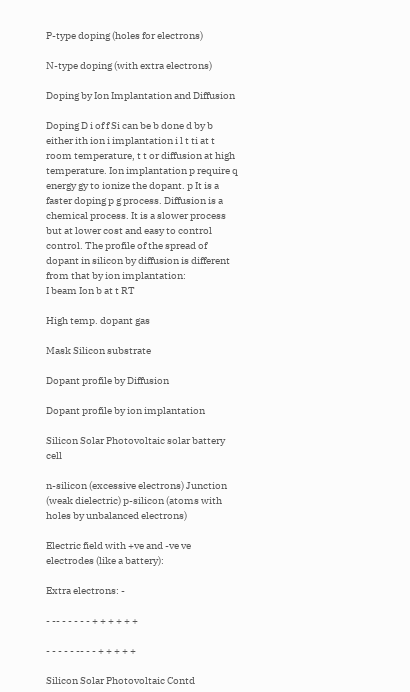P-type doping (holes for electrons)

N-type doping (with extra electrons)

Doping by Ion Implantation and Diffusion

Doping D i of f Si can be b done d by b either ith ion i implantation i l t ti at t room temperature, t t or diffusion at high temperature. Ion implantation p require q energy gy to ionize the dopant. p It is a faster doping p g process. Diffusion is a chemical process. It is a slower process but at lower cost and easy to control control. The profile of the spread of dopant in silicon by diffusion is different from that by ion implantation:
I beam Ion b at t RT

High temp. dopant gas

Mask Silicon substrate

Dopant profile by Diffusion

Dopant profile by ion implantation

Silicon Solar Photovoltaic solar battery cell

n-silicon (excessive electrons) Junction (weak dielectric) p-silicon (atoms with holes by unbalanced electrons)

Electric field with +ve and -ve ve electrodes (like a battery):

Extra electrons: -

- -- - - - - - + + + + + +

- - - - - -- - - + + + + +

Silicon Solar Photovoltaic Contd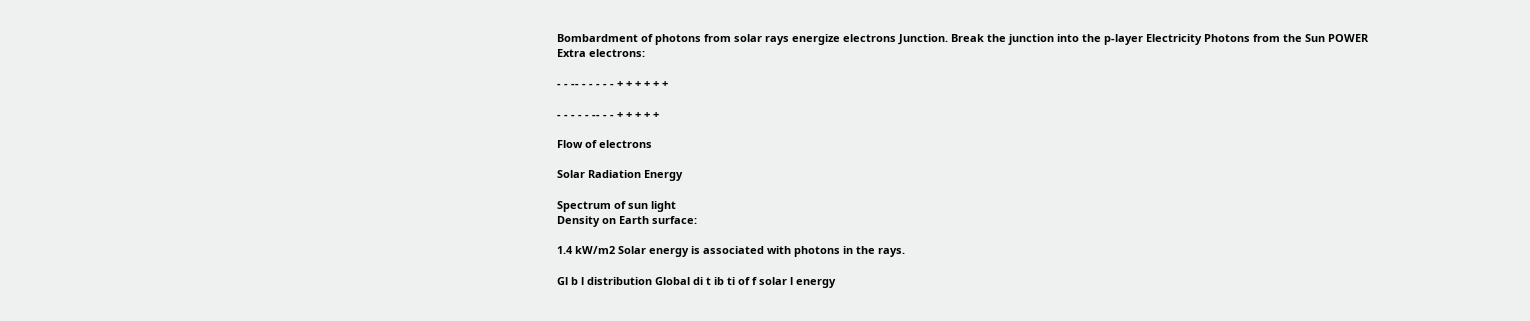Bombardment of photons from solar rays energize electrons Junction. Break the junction into the p-layer Electricity Photons from the Sun POWER
Extra electrons:

- - -- - - - - - + + + + + +

- - - - - -- - - + + + + +

Flow of electrons

Solar Radiation Energy

Spectrum of sun light
Density on Earth surface:

1.4 kW/m2 Solar energy is associated with photons in the rays.

Gl b l distribution Global di t ib ti of f solar l energy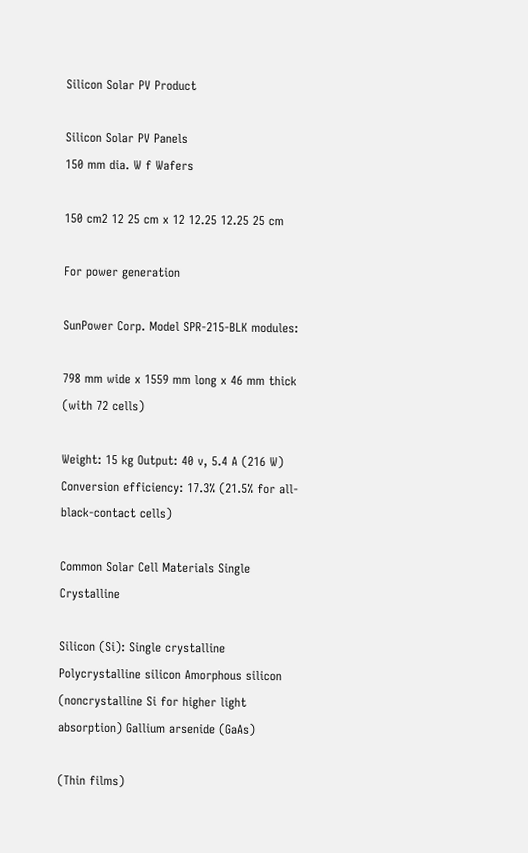Silicon Solar PV Product

Silicon Solar PV Panels
150 mm dia. W f Wafers

150 cm2 12 25 cm x 12 12.25 12.25 25 cm

For power generation

SunPower Corp. Model SPR-215-BLK modules:

798 mm wide x 1559 mm long x 46 mm thick (with 72 cells)

Weight: 15 kg Output: 40 v, 5.4 A (216 W) Conversion efficiency: 17.3% (21.5% for all-black-contact cells)

Common Solar Cell Materials Single Crystalline

Silicon (Si): Single crystalline Polycrystalline silicon Amorphous silicon (noncrystalline Si for higher light absorption) Gallium arsenide (GaAs)

(Thin films)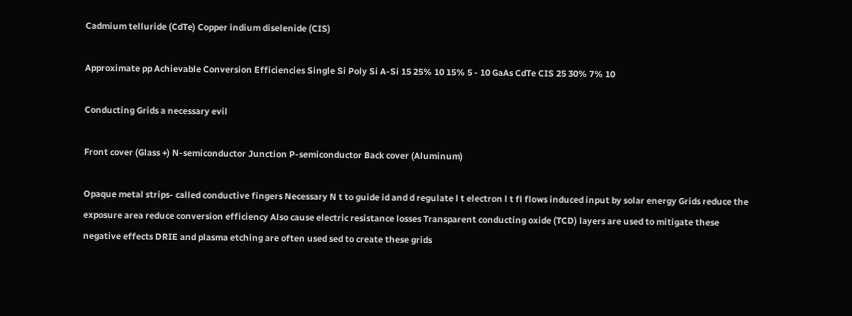Cadmium telluride (CdTe) Copper indium diselenide (CIS)

Approximate pp Achievable Conversion Efficiencies Single Si Poly Si A-Si 15 25% 10 15% 5 - 10 GaAs CdTe CIS 25 30% 7% 10

Conducting Grids a necessary evil

Front cover (Glass +) N-semiconductor Junction P-semiconductor Back cover (Aluminum)

Opaque metal strips- called conductive fingers Necessary N t to guide id and d regulate l t electron l t fl flows induced input by solar energy Grids reduce the exposure area reduce conversion efficiency Also cause electric resistance losses Transparent conducting oxide (TCD) layers are used to mitigate these negative effects DRIE and plasma etching are often used sed to create these grids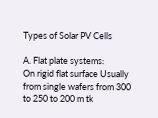Types of Solar PV Cells

A. Flat plate systems:
On rigid flat surface Usually from single wafers from 300 to 250 to 200 m tk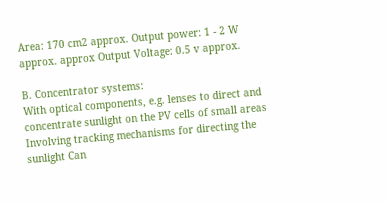Area: 170 cm2 approx. Output power: 1 - 2 W approx. approx Output Voltage: 0.5 v approx.

B. Concentrator systems:
With optical components, e.g. lenses to direct and concentrate sunlight on the PV cells of small areas Involving tracking mechanisms for directing the sunlight Can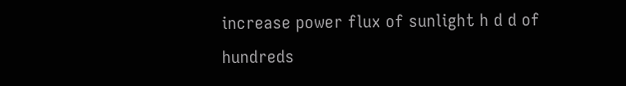increase power flux of sunlight h d d of hundreds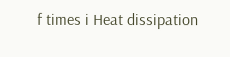f times i Heat dissipation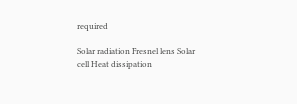required

Solar radiation Fresnel lens Solar cell Heat dissipation